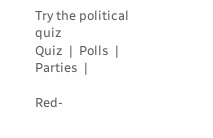Try the political quiz
Quiz  |  Polls  |  Parties  |

Red-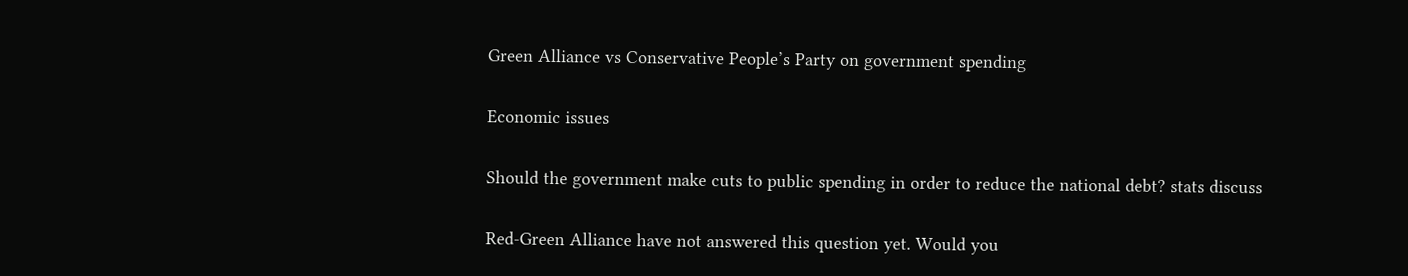Green Alliance vs Conservative People’s Party on government spending

Economic issues

Should the government make cuts to public spending in order to reduce the national debt? stats discuss

Red-Green Alliance have not answered this question yet. Would you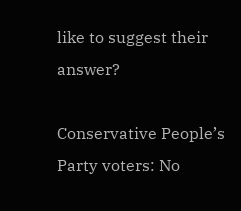like to suggest their answer?

Conservative People’s Party voters: No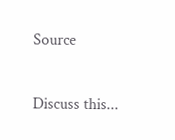Source

Discuss this...